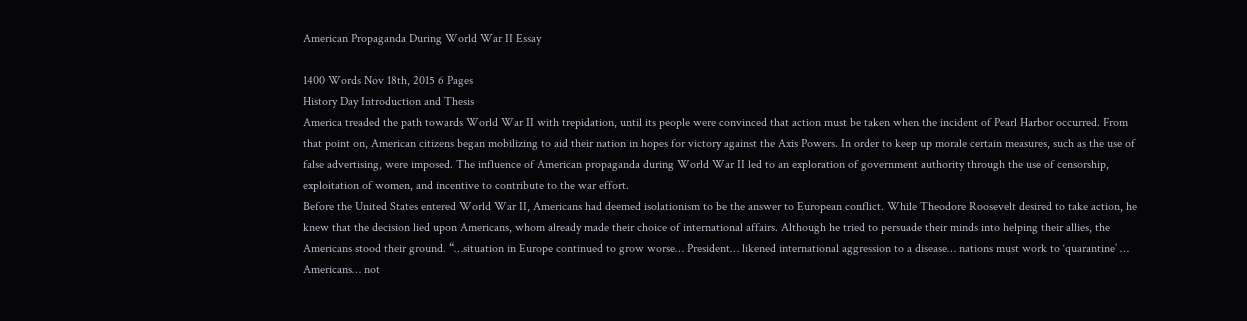American Propaganda During World War II Essay

1400 Words Nov 18th, 2015 6 Pages
History Day Introduction and Thesis
America treaded the path towards World War II with trepidation, until its people were convinced that action must be taken when the incident of Pearl Harbor occurred. From that point on, American citizens began mobilizing to aid their nation in hopes for victory against the Axis Powers. In order to keep up morale certain measures, such as the use of false advertising, were imposed. The influence of American propaganda during World War II led to an exploration of government authority through the use of censorship, exploitation of women, and incentive to contribute to the war effort.
Before the United States entered World War II, Americans had deemed isolationism to be the answer to European conflict. While Theodore Roosevelt desired to take action, he knew that the decision lied upon Americans, whom already made their choice of international affairs. Although he tried to persuade their minds into helping their allies, the Americans stood their ground. “…situation in Europe continued to grow worse… President… likened international aggression to a disease… nations must work to ‘quarantine’ … Americans… not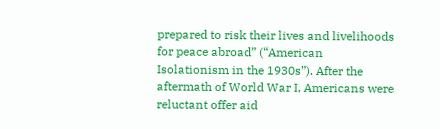prepared to risk their lives and livelihoods for peace abroad” (“American Isolationism in the 1930s”). After the aftermath of World War I, Americans were reluctant offer aid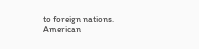to foreign nations. American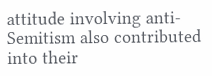attitude involving anti-Semitism also contributed into their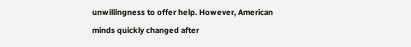unwillingness to offer help. However, American minds quickly changed after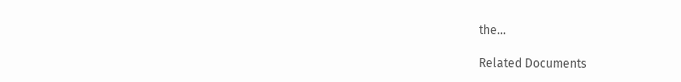the…

Related Documents